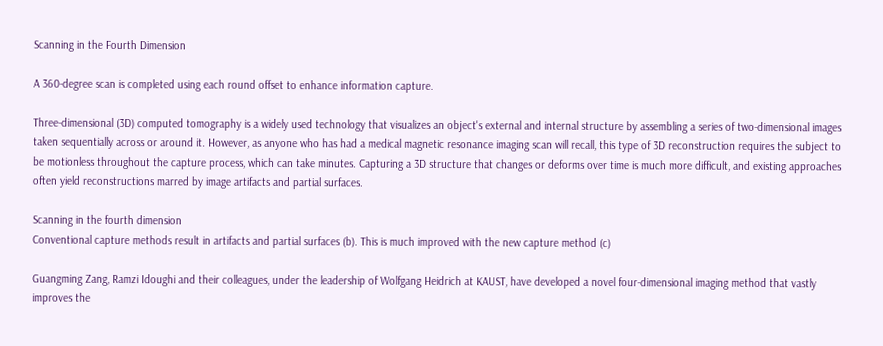Scanning in the Fourth Dimension

A 360-degree scan is completed using each round offset to enhance information capture.

Three-dimensional (3D) computed tomography is a widely used technology that visualizes an object's external and internal structure by assembling a series of two-dimensional images taken sequentially across or around it. However, as anyone who has had a medical magnetic resonance imaging scan will recall, this type of 3D reconstruction requires the subject to be motionless throughout the capture process, which can take minutes. Capturing a 3D structure that changes or deforms over time is much more difficult, and existing approaches often yield reconstructions marred by image artifacts and partial surfaces.

Scanning in the fourth dimension
Conventional capture methods result in artifacts and partial surfaces (b). This is much improved with the new capture method (c)

Guangming Zang, Ramzi Idoughi and their colleagues, under the leadership of Wolfgang Heidrich at KAUST, have developed a novel four-dimensional imaging method that vastly improves the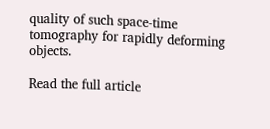quality of such space-time tomography for rapidly deforming objects.

Read the full article